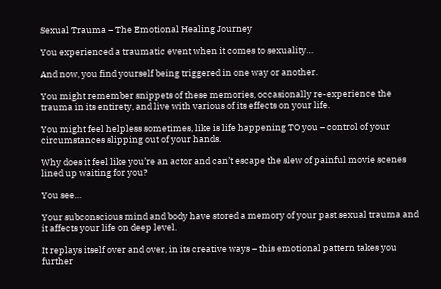Sexual Trauma – The Emotional Healing Journey

You experienced a traumatic event when it comes to sexuality…

And now, you find yourself being triggered in one way or another.

You might remember snippets of these memories, occasionally re-experience the trauma in its entirety, and live with various of its effects on your life.

You might feel helpless sometimes, like is life happening TO you – control of your circumstances slipping out of your hands.

Why does it feel like you’re an actor and can’t escape the slew of painful movie scenes lined up waiting for you?

You see…

Your subconscious mind and body have stored a memory of your past sexual trauma and it affects your life on deep level.

It replays itself over and over, in its creative ways – this emotional pattern takes you further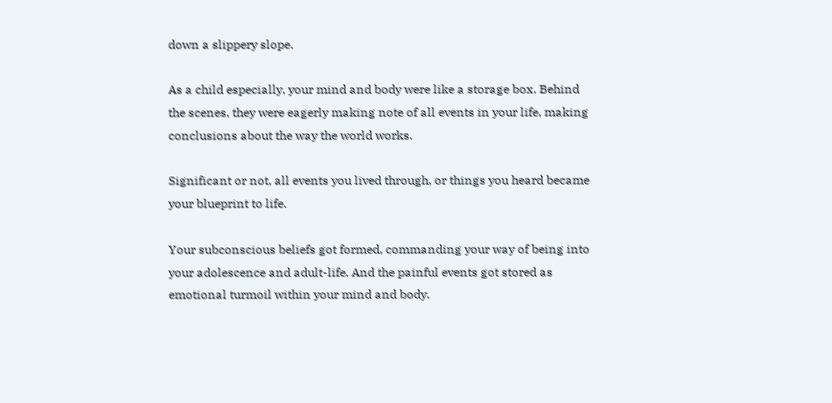down a slippery slope.

As a child especially, your mind and body were like a storage box. Behind the scenes, they were eagerly making note of all events in your life, making conclusions about the way the world works.

Significant or not, all events you lived through, or things you heard became your blueprint to life.

Your subconscious beliefs got formed, commanding your way of being into your adolescence and adult-life. And the painful events got stored as emotional turmoil within your mind and body.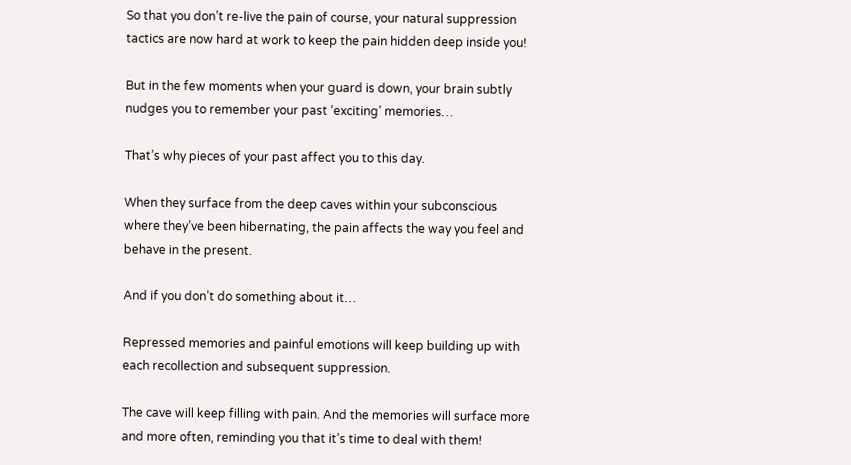So that you don’t re-live the pain of course, your natural suppression tactics are now hard at work to keep the pain hidden deep inside you!

But in the few moments when your guard is down, your brain subtly nudges you to remember your past ‘exciting’ memories…

That’s why pieces of your past affect you to this day.

When they surface from the deep caves within your subconscious where they’ve been hibernating, the pain affects the way you feel and behave in the present.

And if you don’t do something about it…

Repressed memories and painful emotions will keep building up with each recollection and subsequent suppression.

The cave will keep filling with pain. And the memories will surface more and more often, reminding you that it’s time to deal with them!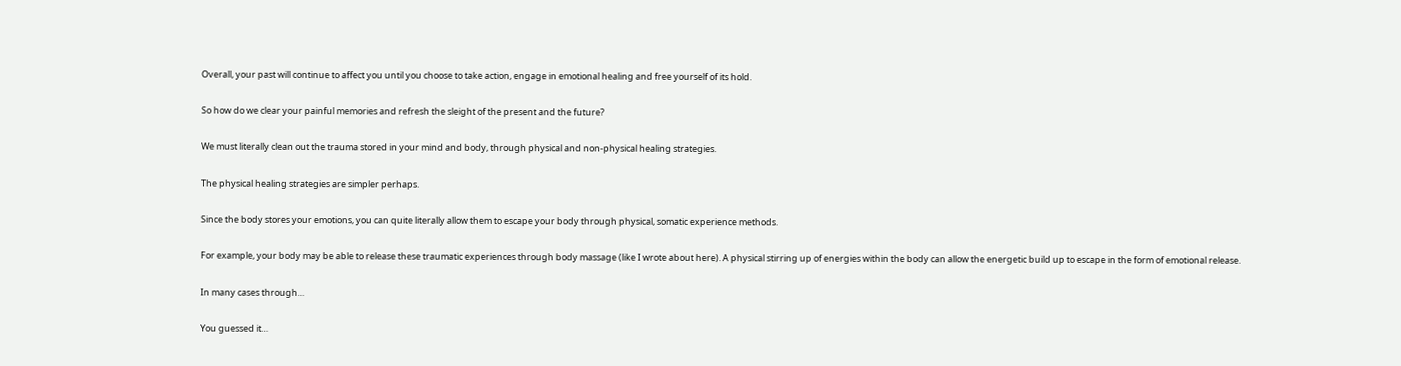Overall, your past will continue to affect you until you choose to take action, engage in emotional healing and free yourself of its hold.

So how do we clear your painful memories and refresh the sleight of the present and the future?

We must literally clean out the trauma stored in your mind and body, through physical and non-physical healing strategies.

The physical healing strategies are simpler perhaps.

Since the body stores your emotions, you can quite literally allow them to escape your body through physical, somatic experience methods.

For example, your body may be able to release these traumatic experiences through body massage (like I wrote about here). A physical stirring up of energies within the body can allow the energetic build up to escape in the form of emotional release.

In many cases through…

You guessed it…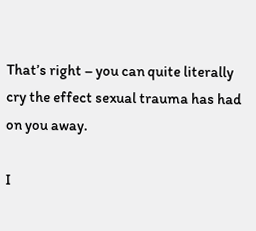That’s right – you can quite literally cry the effect sexual trauma has had on you away.

I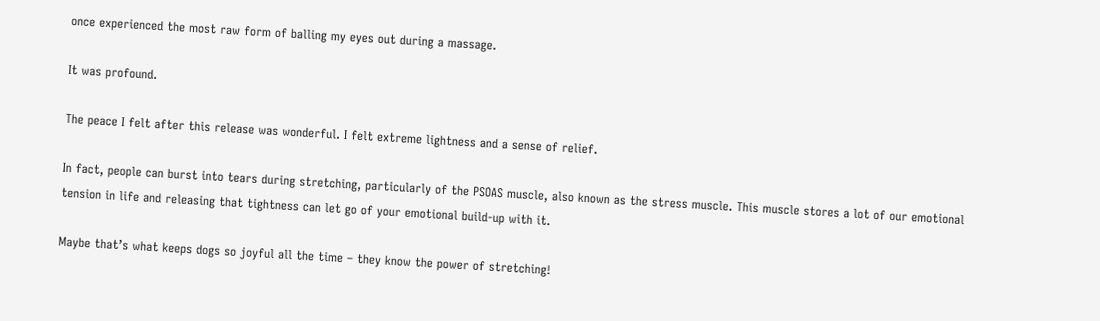once experienced the most raw form of balling my eyes out during a massage.

It was profound.

The peace I felt after this release was wonderful. I felt extreme lightness and a sense of relief.

In fact, people can burst into tears during stretching, particularly of the PSOAS muscle, also known as the stress muscle. This muscle stores a lot of our emotional tension in life and releasing that tightness can let go of your emotional build-up with it.

Maybe that’s what keeps dogs so joyful all the time – they know the power of stretching!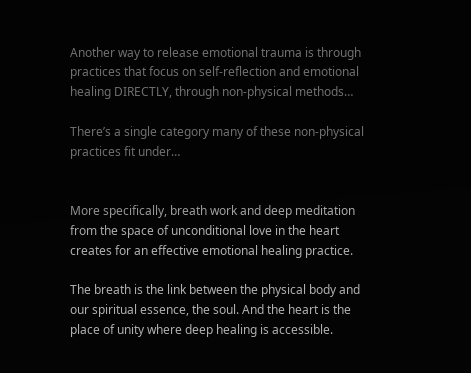Another way to release emotional trauma is through practices that focus on self-reflection and emotional healing DIRECTLY, through non-physical methods…

There’s a single category many of these non-physical practices fit under…


More specifically, breath work and deep meditation from the space of unconditional love in the heart creates for an effective emotional healing practice.

The breath is the link between the physical body and our spiritual essence, the soul. And the heart is the place of unity where deep healing is accessible.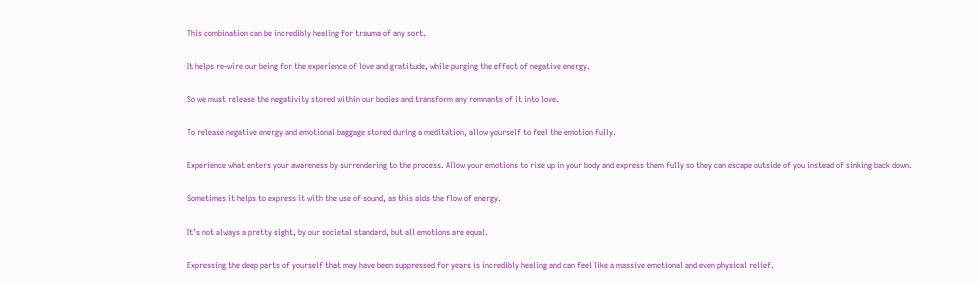This combination can be incredibly healing for trauma of any sort.

It helps re-wire our being for the experience of love and gratitude, while purging the effect of negative energy.

So we must release the negativity stored within our bodies and transform any remnants of it into love.

To release negative energy and emotional baggage stored during a meditation, allow yourself to feel the emotion fully.

Experience what enters your awareness by surrendering to the process. Allow your emotions to rise up in your body and express them fully so they can escape outside of you instead of sinking back down.

Sometimes it helps to express it with the use of sound, as this aids the flow of energy.

It’s not always a pretty sight, by our societal standard, but all emotions are equal.

Expressing the deep parts of yourself that may have been suppressed for years is incredibly healing and can feel like a massive emotional and even physical relief.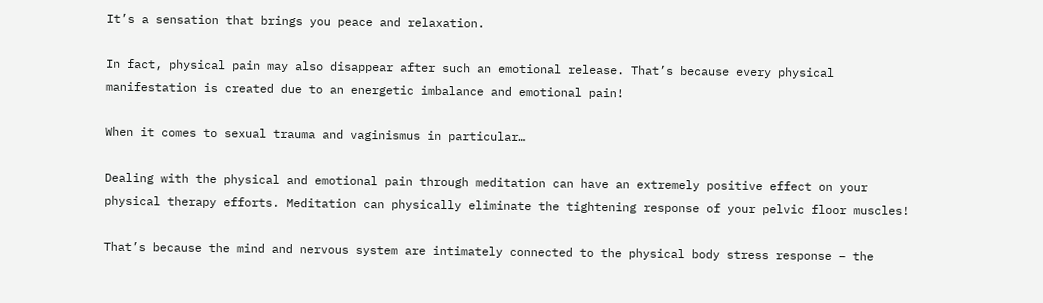It’s a sensation that brings you peace and relaxation.

In fact, physical pain may also disappear after such an emotional release. That’s because every physical manifestation is created due to an energetic imbalance and emotional pain!

When it comes to sexual trauma and vaginismus in particular…

Dealing with the physical and emotional pain through meditation can have an extremely positive effect on your physical therapy efforts. Meditation can physically eliminate the tightening response of your pelvic floor muscles!

That’s because the mind and nervous system are intimately connected to the physical body stress response – the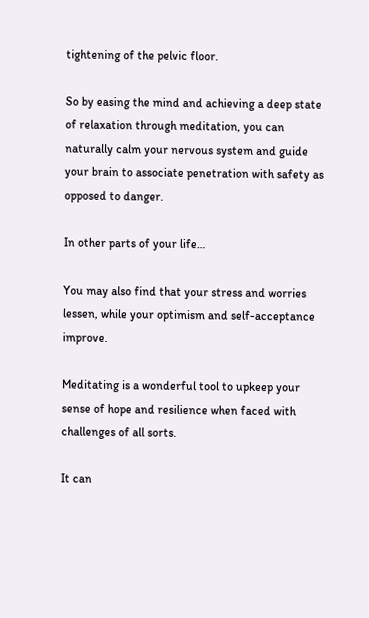tightening of the pelvic floor.

So by easing the mind and achieving a deep state of relaxation through meditation, you can naturally calm your nervous system and guide your brain to associate penetration with safety as opposed to danger.

In other parts of your life…

You may also find that your stress and worries lessen, while your optimism and self-acceptance improve.

Meditating is a wonderful tool to upkeep your sense of hope and resilience when faced with challenges of all sorts.

It can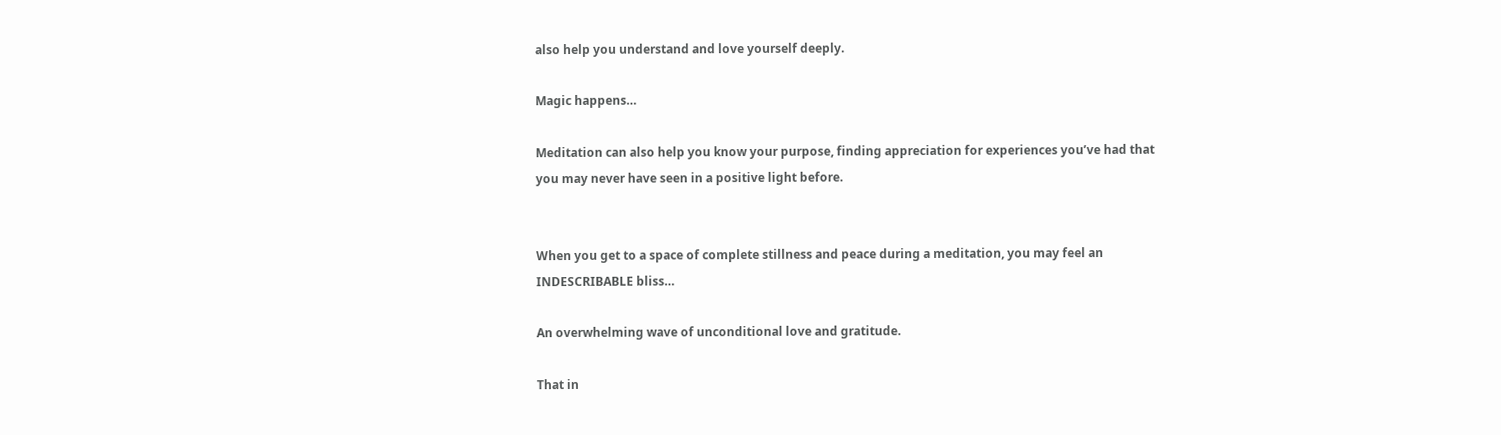also help you understand and love yourself deeply.

Magic happens…

Meditation can also help you know your purpose, finding appreciation for experiences you’ve had that you may never have seen in a positive light before.


When you get to a space of complete stillness and peace during a meditation, you may feel an INDESCRIBABLE bliss…

An overwhelming wave of unconditional love and gratitude.

That in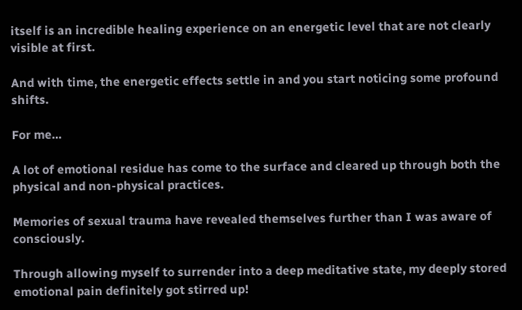itself is an incredible healing experience on an energetic level that are not clearly visible at first.

And with time, the energetic effects settle in and you start noticing some profound shifts.

For me…

A lot of emotional residue has come to the surface and cleared up through both the physical and non-physical practices.

Memories of sexual trauma have revealed themselves further than I was aware of consciously.

Through allowing myself to surrender into a deep meditative state, my deeply stored emotional pain definitely got stirred up!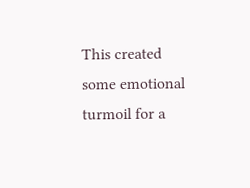This created some emotional turmoil for a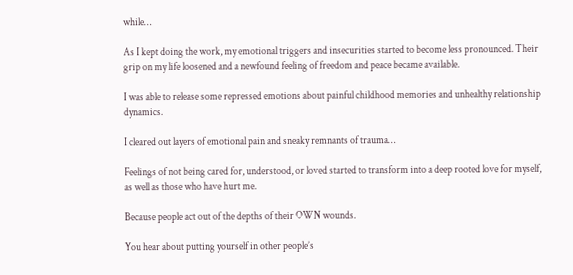while…

As I kept doing the work, my emotional triggers and insecurities started to become less pronounced. Their grip on my life loosened and a newfound feeling of freedom and peace became available.

I was able to release some repressed emotions about painful childhood memories and unhealthy relationship dynamics.

I cleared out layers of emotional pain and sneaky remnants of trauma…

Feelings of not being cared for, understood, or loved started to transform into a deep rooted love for myself, as well as those who have hurt me.

Because people act out of the depths of their OWN wounds.

You hear about putting yourself in other people’s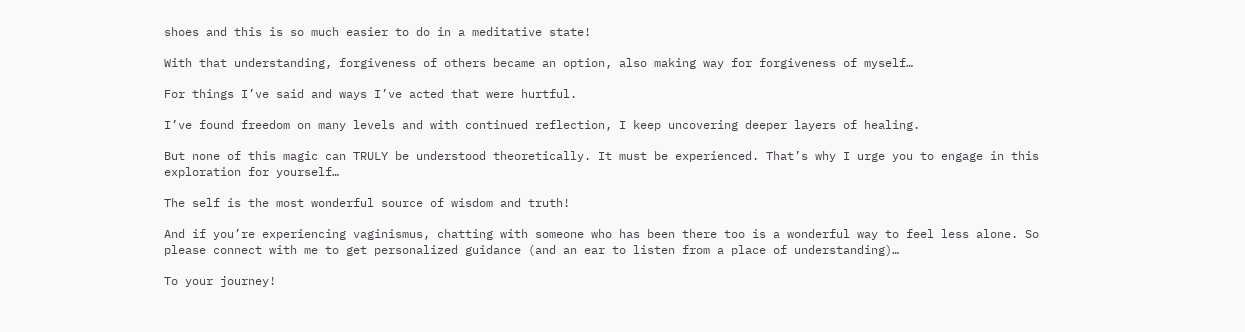shoes and this is so much easier to do in a meditative state!

With that understanding, forgiveness of others became an option, also making way for forgiveness of myself…

For things I’ve said and ways I’ve acted that were hurtful.

I’ve found freedom on many levels and with continued reflection, I keep uncovering deeper layers of healing.

But none of this magic can TRULY be understood theoretically. It must be experienced. That’s why I urge you to engage in this exploration for yourself…

The self is the most wonderful source of wisdom and truth!

And if you’re experiencing vaginismus, chatting with someone who has been there too is a wonderful way to feel less alone. So please connect with me to get personalized guidance (and an ear to listen from a place of understanding)…

To your journey!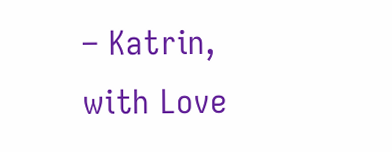– Katrin, with Love